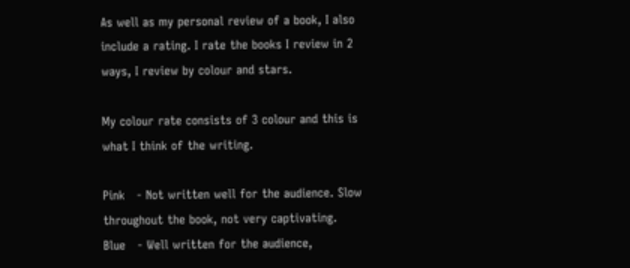As well as my personal review of a book, I also include a rating. I rate the books I review in 2 ways, I review by colour and stars.

My colour rate consists of 3 colour and this is what I think of the writing.

Pink   - Not written well for the audience. Slow throughout the book, not very captivating.
Blue   - Well written for the audience,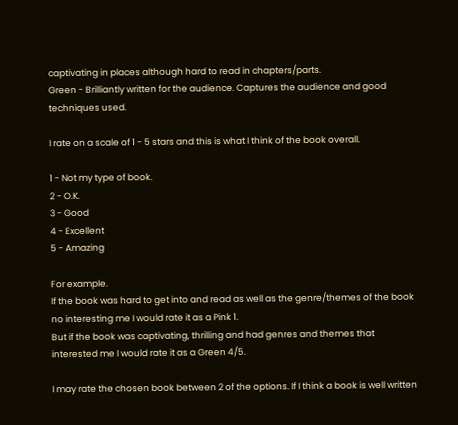captivating in places although hard to read in chapters/parts.
Green - Brilliantly written for the audience. Captures the audience and good techniques used.

I rate on a scale of 1 - 5 stars and this is what I think of the book overall.

1 - Not my type of book.
2 - O.K.
3 - Good
4 - Excellent
5 - Amazing

For example.
If the book was hard to get into and read as well as the genre/themes of the book no interesting me I would rate it as a Pink 1.
But if the book was captivating, thrilling and had genres and themes that interested me I would rate it as a Green 4/5.

I may rate the chosen book between 2 of the options. If I think a book is well written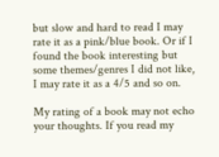but slow and hard to read I may rate it as a pink/blue book. Or if I found the book interesting but some themes/genres I did not like, I may rate it as a 4/5 and so on.

My rating of a book may not echo your thoughts. If you read my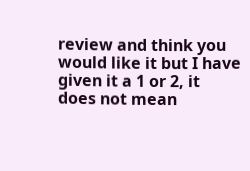review and think you would like it but I have given it a 1 or 2, it does not mean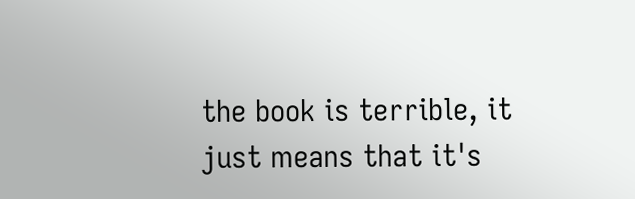the book is terrible, it just means that it's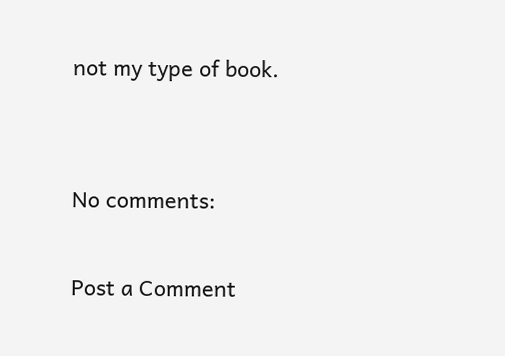not my type of book.


No comments:

Post a Comment